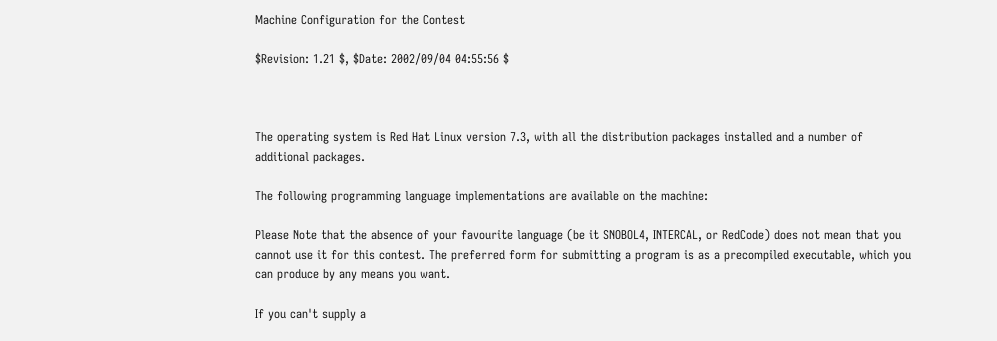Machine Configuration for the Contest

$Revision: 1.21 $, $Date: 2002/09/04 04:55:56 $



The operating system is Red Hat Linux version 7.3, with all the distribution packages installed and a number of additional packages.

The following programming language implementations are available on the machine:

Please Note that the absence of your favourite language (be it SNOBOL4, INTERCAL, or RedCode) does not mean that you cannot use it for this contest. The preferred form for submitting a program is as a precompiled executable, which you can produce by any means you want.

If you can't supply a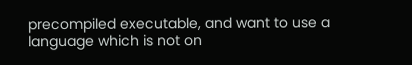precompiled executable, and want to use a language which is not on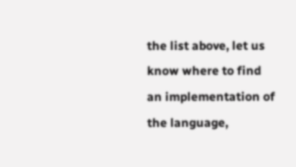the list above, let us know where to find an implementation of the language,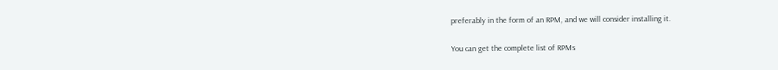preferably in the form of an RPM, and we will consider installing it.

You can get the complete list of RPMs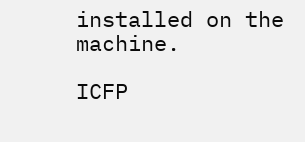installed on the machine.

ICFP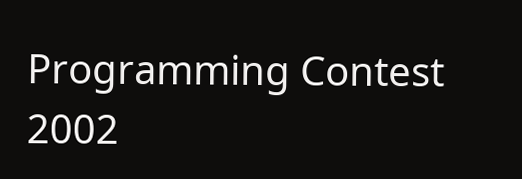Programming Contest 2002